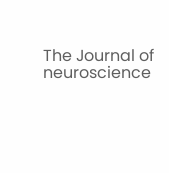The Journal of neuroscience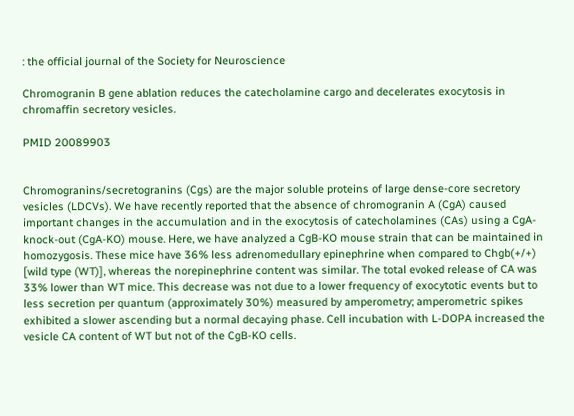: the official journal of the Society for Neuroscience

Chromogranin B gene ablation reduces the catecholamine cargo and decelerates exocytosis in chromaffin secretory vesicles.

PMID 20089903


Chromogranins/secretogranins (Cgs) are the major soluble proteins of large dense-core secretory vesicles (LDCVs). We have recently reported that the absence of chromogranin A (CgA) caused important changes in the accumulation and in the exocytosis of catecholamines (CAs) using a CgA-knock-out (CgA-KO) mouse. Here, we have analyzed a CgB-KO mouse strain that can be maintained in homozygosis. These mice have 36% less adrenomedullary epinephrine when compared to Chgb(+/+) [wild type (WT)], whereas the norepinephrine content was similar. The total evoked release of CA was 33% lower than WT mice. This decrease was not due to a lower frequency of exocytotic events but to less secretion per quantum (approximately 30%) measured by amperometry; amperometric spikes exhibited a slower ascending but a normal decaying phase. Cell incubation with L-DOPA increased the vesicle CA content of WT but not of the CgB-KO cells.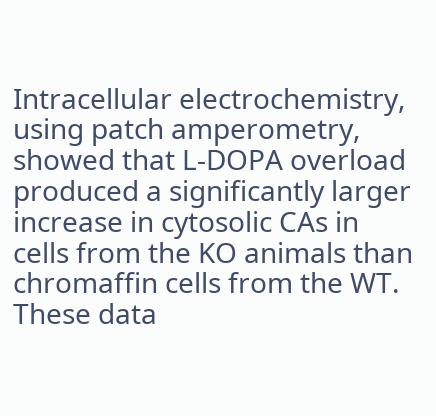Intracellular electrochemistry, using patch amperometry, showed that L-DOPA overload produced a significantly larger increase in cytosolic CAs in cells from the KO animals than chromaffin cells from the WT. These data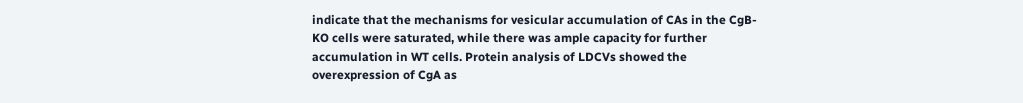indicate that the mechanisms for vesicular accumulation of CAs in the CgB-KO cells were saturated, while there was ample capacity for further accumulation in WT cells. Protein analysis of LDCVs showed the overexpression of CgA as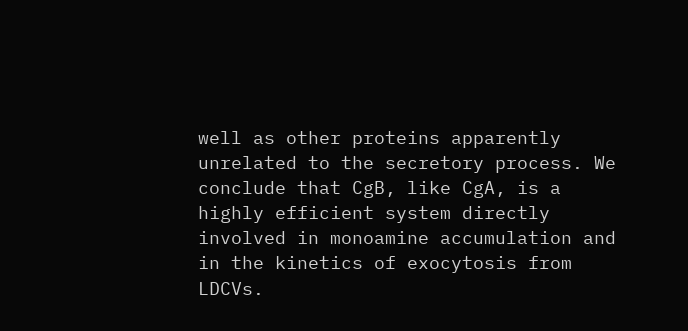well as other proteins apparently unrelated to the secretory process. We conclude that CgB, like CgA, is a highly efficient system directly involved in monoamine accumulation and in the kinetics of exocytosis from LDCVs.